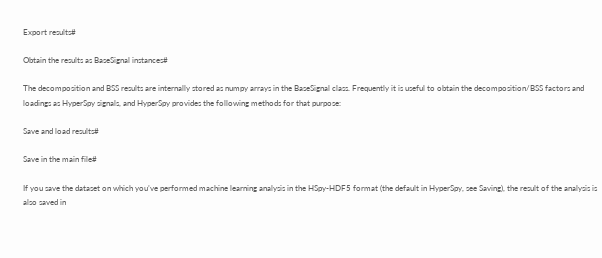Export results#

Obtain the results as BaseSignal instances#

The decomposition and BSS results are internally stored as numpy arrays in the BaseSignal class. Frequently it is useful to obtain the decomposition/BSS factors and loadings as HyperSpy signals, and HyperSpy provides the following methods for that purpose:

Save and load results#

Save in the main file#

If you save the dataset on which you’ve performed machine learning analysis in the HSpy-HDF5 format (the default in HyperSpy, see Saving), the result of the analysis is also saved in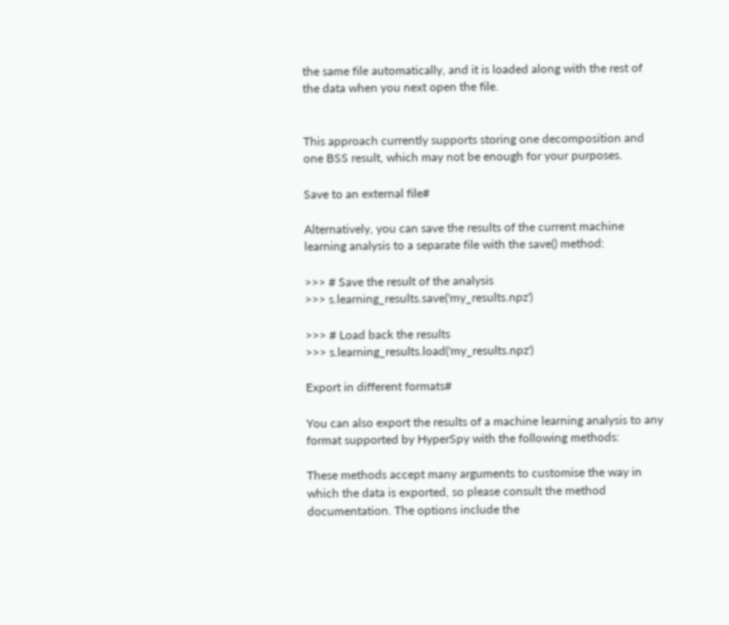the same file automatically, and it is loaded along with the rest of the data when you next open the file.


This approach currently supports storing one decomposition and one BSS result, which may not be enough for your purposes.

Save to an external file#

Alternatively, you can save the results of the current machine learning analysis to a separate file with the save() method:

>>> # Save the result of the analysis
>>> s.learning_results.save('my_results.npz')

>>> # Load back the results
>>> s.learning_results.load('my_results.npz')

Export in different formats#

You can also export the results of a machine learning analysis to any format supported by HyperSpy with the following methods:

These methods accept many arguments to customise the way in which the data is exported, so please consult the method documentation. The options include the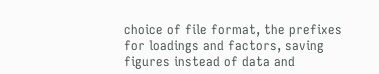choice of file format, the prefixes for loadings and factors, saving figures instead of data and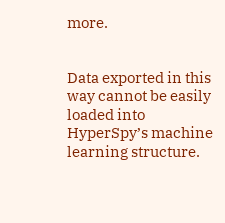more.


Data exported in this way cannot be easily loaded into HyperSpy’s machine learning structure.